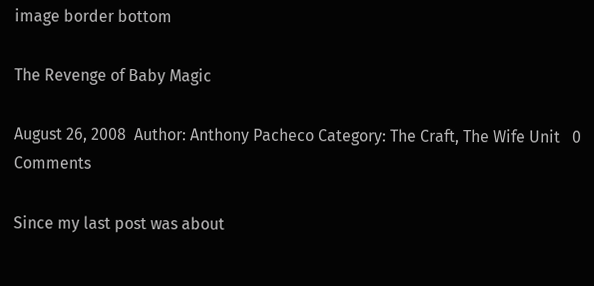image border bottom

The Revenge of Baby Magic

August 26, 2008  Author: Anthony Pacheco Category: The Craft, The Wife Unit   0 Comments

Since my last post was about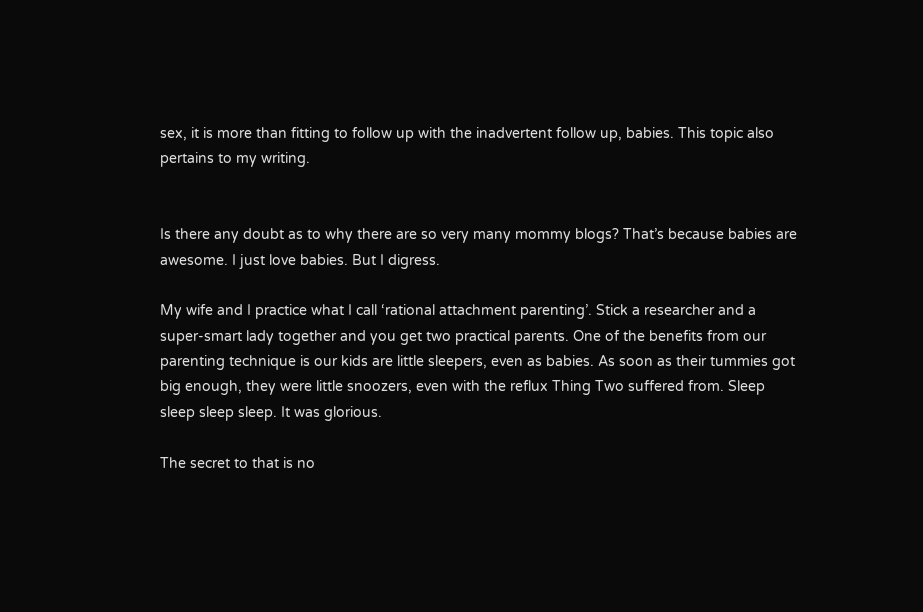sex, it is more than fitting to follow up with the inadvertent follow up, babies. This topic also pertains to my writing.


Is there any doubt as to why there are so very many mommy blogs? That’s because babies are awesome. I just love babies. But I digress.

My wife and I practice what I call ‘rational attachment parenting’. Stick a researcher and a super-smart lady together and you get two practical parents. One of the benefits from our parenting technique is our kids are little sleepers, even as babies. As soon as their tummies got big enough, they were little snoozers, even with the reflux Thing Two suffered from. Sleep sleep sleep sleep. It was glorious.

The secret to that is no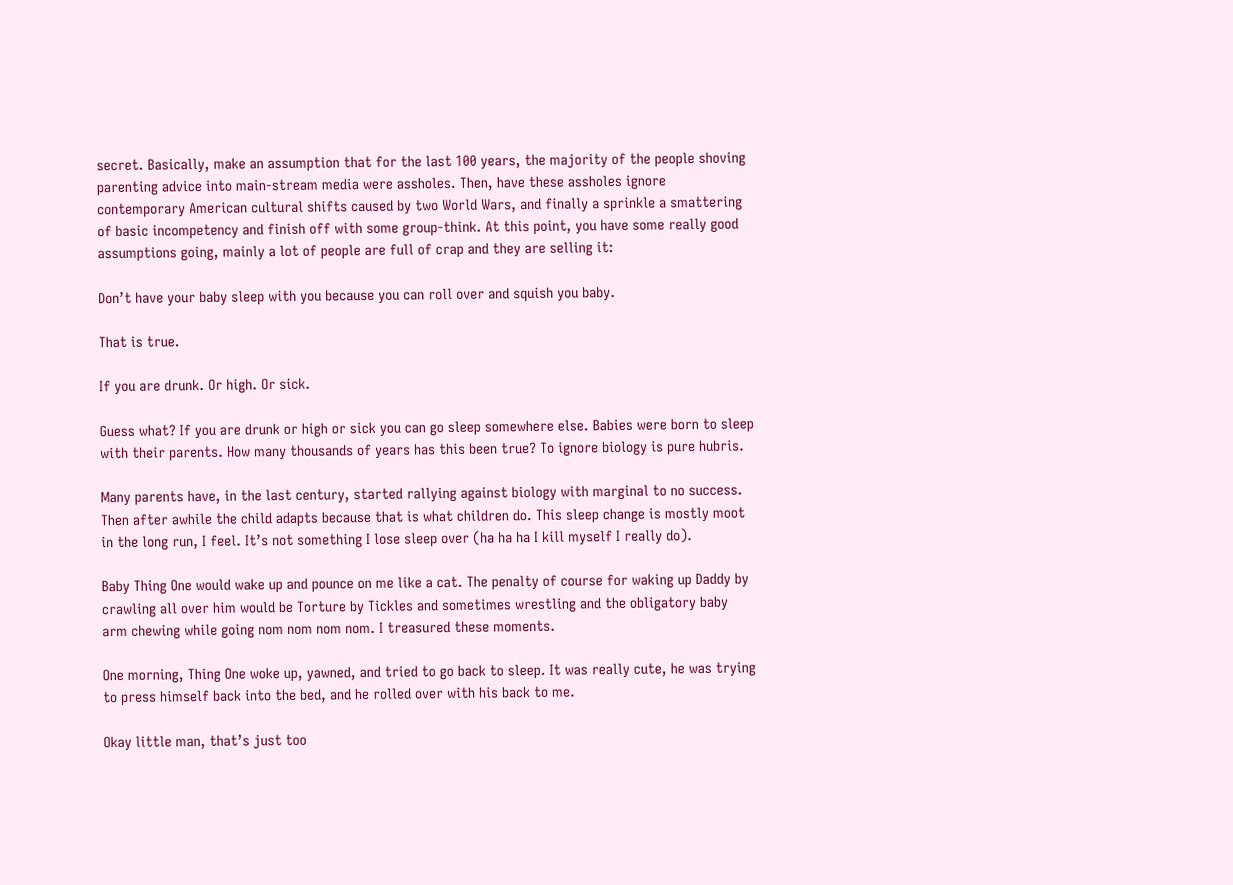secret. Basically, make an assumption that for the last 100 years, the majority of the people shoving parenting advice into main-stream media were assholes. Then, have these assholes ignore contemporary American cultural shifts caused by two World Wars, and finally a sprinkle a smattering of basic incompetency and finish off with some group-think. At this point, you have some really good assumptions going, mainly a lot of people are full of crap and they are selling it:

Don’t have your baby sleep with you because you can roll over and squish you baby.

That is true.

If you are drunk. Or high. Or sick.

Guess what? If you are drunk or high or sick you can go sleep somewhere else. Babies were born to sleep with their parents. How many thousands of years has this been true? To ignore biology is pure hubris.

Many parents have, in the last century, started rallying against biology with marginal to no success. Then after awhile the child adapts because that is what children do. This sleep change is mostly moot in the long run, I feel. It’s not something I lose sleep over (ha ha ha I kill myself I really do).

Baby Thing One would wake up and pounce on me like a cat. The penalty of course for waking up Daddy by crawling all over him would be Torture by Tickles and sometimes wrestling and the obligatory baby arm chewing while going nom nom nom nom. I treasured these moments.

One morning, Thing One woke up, yawned, and tried to go back to sleep. It was really cute, he was trying to press himself back into the bed, and he rolled over with his back to me.

Okay little man, that’s just too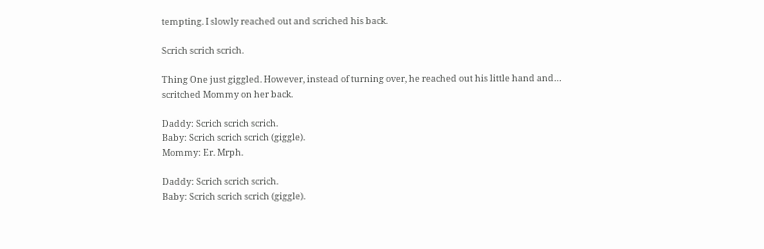tempting. I slowly reached out and scriched his back.

Scrich scrich scrich.

Thing One just giggled. However, instead of turning over, he reached out his little hand and… scritched Mommy on her back.

Daddy: Scrich scrich scrich.
Baby: Scrich scrich scrich (giggle).
Mommy: Er. Mrph.

Daddy: Scrich scrich scrich.
Baby: Scrich scrich scrich (giggle).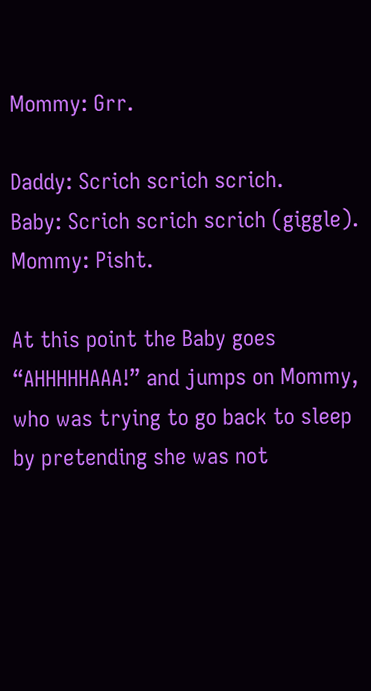Mommy: Grr.

Daddy: Scrich scrich scrich.
Baby: Scrich scrich scrich (giggle).
Mommy: Pisht.

At this point the Baby goes “AHHHHHAAA!” and jumps on Mommy, who was trying to go back to sleep by pretending she was not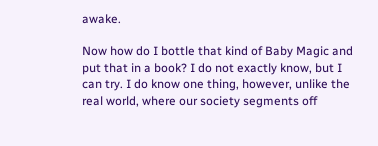awake.

Now how do I bottle that kind of Baby Magic and put that in a book? I do not exactly know, but I can try. I do know one thing, however, unlike the real world, where our society segments off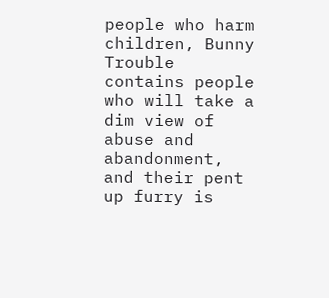people who harm children, Bunny Trouble contains people who will take a dim view of abuse and abandonment, and their pent up furry is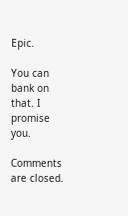Epic.

You can bank on that. I promise you.

Comments are closed.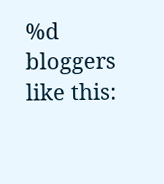%d bloggers like this: